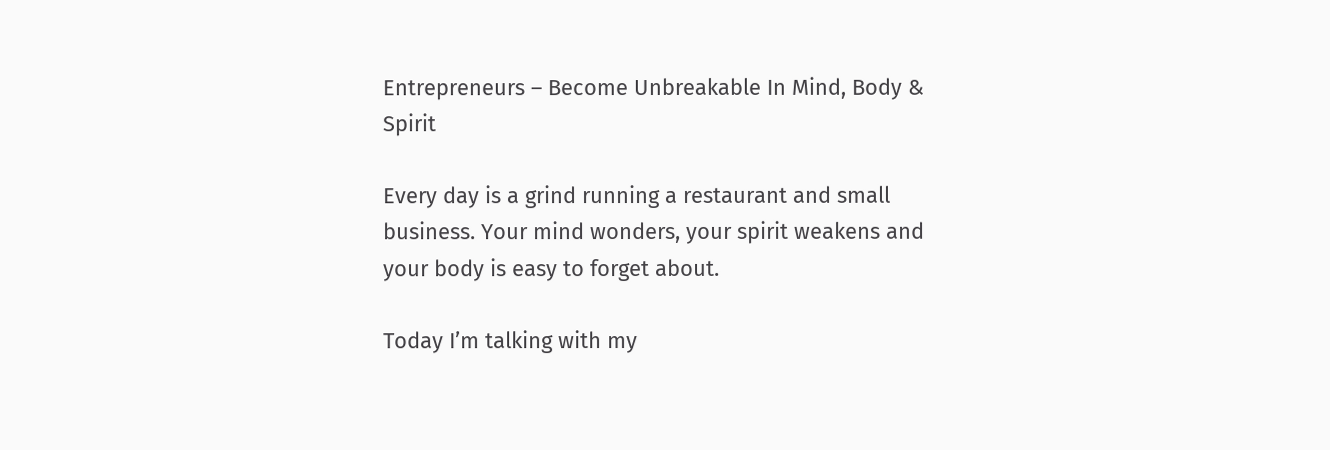Entrepreneurs – Become Unbreakable In Mind, Body & Spirit

Every day is a grind running a restaurant and small business. Your mind wonders, your spirit weakens and your body is easy to forget about.

Today I’m talking with my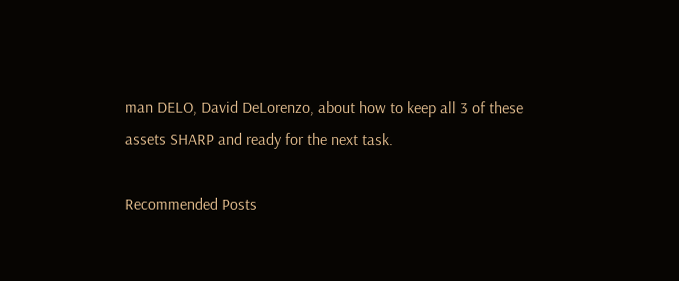man DELO, David DeLorenzo, about how to keep all 3 of these assets SHARP and ready for the next task.

Recommended Posts